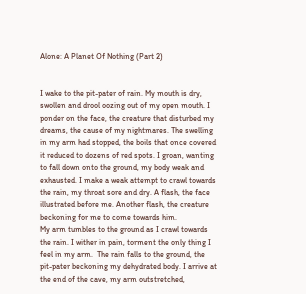Alone: A Planet Of Nothing (Part 2)


I wake to the pit-pater of rain. My mouth is dry, swollen and drool oozing out of my open mouth. I ponder on the face, the creature that disturbed my dreams, the cause of my nightmares. The swelling in my arm had stopped, the boils that once covered it reduced to dozens of red spots. I groan, wanting to fall down onto the ground, my body weak and exhausted. I make a weak attempt to crawl towards the rain, my throat sore and dry. A flash, the face illustrated before me. Another flash, the creature beckoning for me to come towards him.
My arm tumbles to the ground as I crawl towards the rain. I wither in pain, torment the only thing I feel in my arm.  The rain falls to the ground, the pit-pater beckoning my dehydrated body. I arrive at the end of the cave, my arm outstretched,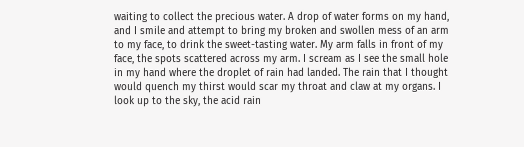waiting to collect the precious water. A drop of water forms on my hand, and I smile and attempt to bring my broken and swollen mess of an arm to my face, to drink the sweet-tasting water. My arm falls in front of my face, the spots scattered across my arm. I scream as I see the small hole in my hand where the droplet of rain had landed. The rain that I thought would quench my thirst would scar my throat and claw at my organs. I look up to the sky, the acid rain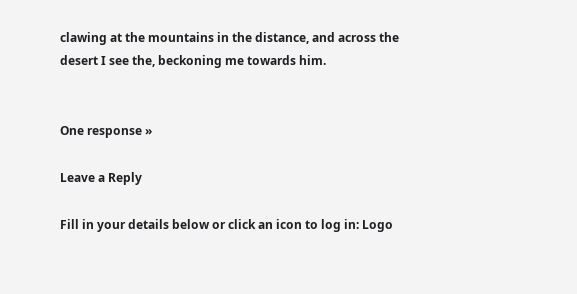clawing at the mountains in the distance, and across the desert I see the, beckoning me towards him.


One response »

Leave a Reply

Fill in your details below or click an icon to log in: Logo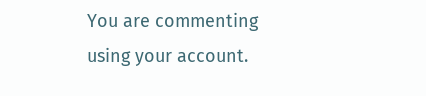You are commenting using your account.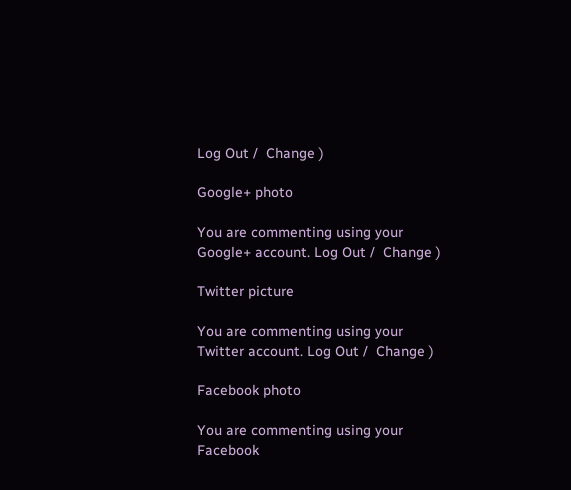Log Out /  Change )

Google+ photo

You are commenting using your Google+ account. Log Out /  Change )

Twitter picture

You are commenting using your Twitter account. Log Out /  Change )

Facebook photo

You are commenting using your Facebook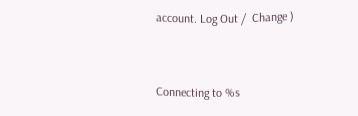account. Log Out /  Change )


Connecting to %s